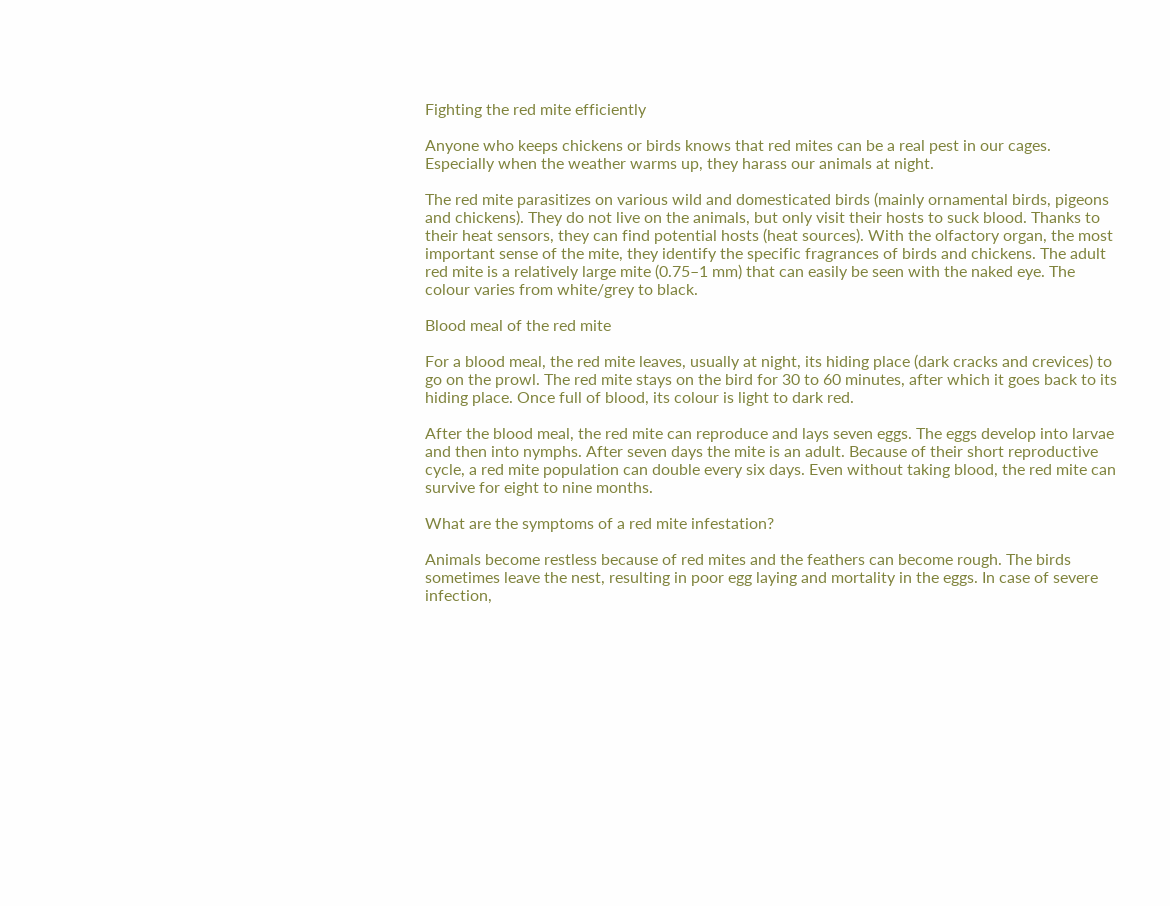Fighting the red mite efficiently

Anyone who keeps chickens or birds knows that red mites can be a real pest in our cages. Especially when the weather warms up, they harass our animals at night.

The red mite parasitizes on various wild and domesticated birds (mainly ornamental birds, pigeons and chickens). They do not live on the animals, but only visit their hosts to suck blood. Thanks to their heat sensors, they can find potential hosts (heat sources). With the olfactory organ, the most important sense of the mite, they identify the specific fragrances of birds and chickens. The adult red mite is a relatively large mite (0.75–1 mm) that can easily be seen with the naked eye. The colour varies from white/grey to black.

Blood meal of the red mite

For a blood meal, the red mite leaves, usually at night, its hiding place (dark cracks and crevices) to go on the prowl. The red mite stays on the bird for 30 to 60 minutes, after which it goes back to its hiding place. Once full of blood, its colour is light to dark red.

After the blood meal, the red mite can reproduce and lays seven eggs. The eggs develop into larvae and then into nymphs. After seven days the mite is an adult. Because of their short reproductive cycle, a red mite population can double every six days. Even without taking blood, the red mite can survive for eight to nine months.

What are the symptoms of a red mite infestation?

Animals become restless because of red mites and the feathers can become rough. The birds sometimes leave the nest, resulting in poor egg laying and mortality in the eggs. In case of severe infection,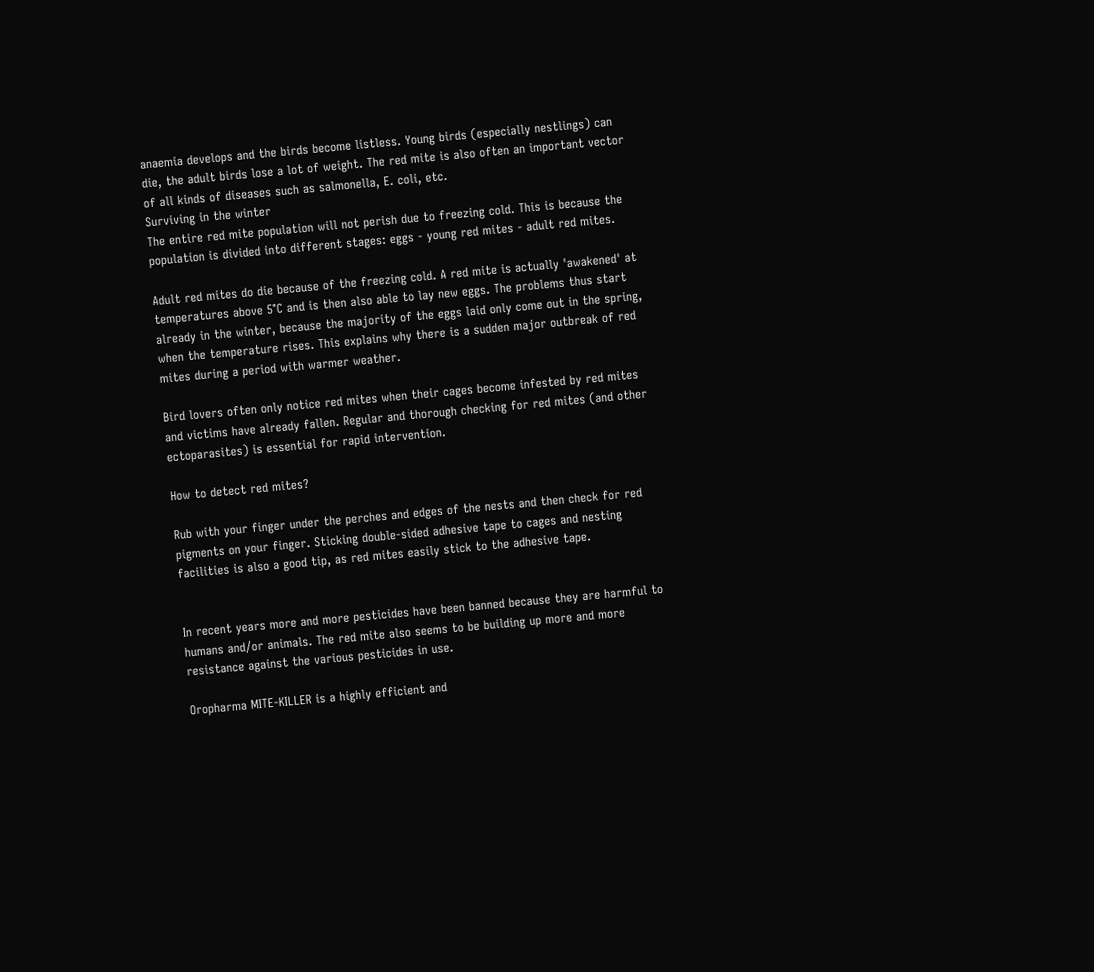anaemia develops and the birds become listless. Young birds (especially nestlings) can die, the adult birds lose a lot of weight. The red mite is also often an important vector of all kinds of diseases such as salmonella, E. coli, etc.
Surviving in the winter
The entire red mite population will not perish due to freezing cold. This is because the population is divided into different stages: eggs - young red mites - adult red mites.

Adult red mites do die because of the freezing cold. A red mite is actually 'awakened' at temperatures above 5°C and is then also able to lay new eggs. The problems thus start already in the winter, because the majority of the eggs laid only come out in the spring, when the temperature rises. This explains why there is a sudden major outbreak of red mites during a period with warmer weather.

Bird lovers often only notice red mites when their cages become infested by red mites and victims have already fallen. Regular and thorough checking for red mites (and other ectoparasites) is essential for rapid intervention.

How to detect red mites?

Rub with your finger under the perches and edges of the nests and then check for red pigments on your finger. Sticking double-sided adhesive tape to cages and nesting facilities is also a good tip, as red mites easily stick to the adhesive tape.


In recent years more and more pesticides have been banned because they are harmful to humans and/or animals. The red mite also seems to be building up more and more resistance against the various pesticides in use.

Oropharma MITE-KILLER is a highly efficient and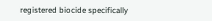registered biocide specifically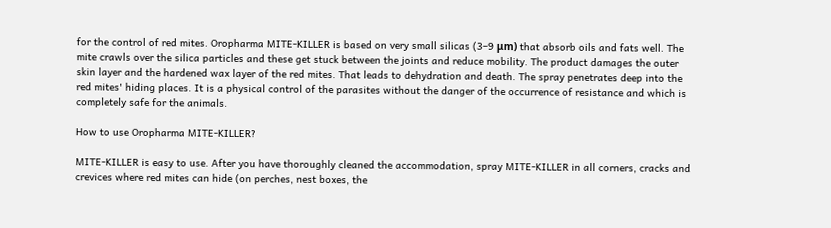for the control of red mites. Oropharma MITE-KILLER is based on very small silicas (3–9 μm) that absorb oils and fats well. The mite crawls over the silica particles and these get stuck between the joints and reduce mobility. The product damages the outer skin layer and the hardened wax layer of the red mites. That leads to dehydration and death. The spray penetrates deep into the red mites' hiding places. It is a physical control of the parasites without the danger of the occurrence of resistance and which is completely safe for the animals.

How to use Oropharma MITE-KILLER?

MITE-KILLER is easy to use. After you have thoroughly cleaned the accommodation, spray MITE-KILLER in all corners, cracks and crevices where red mites can hide (on perches, nest boxes, the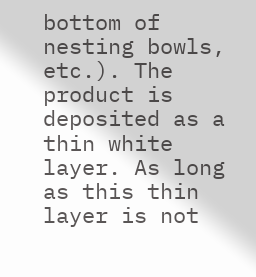bottom of nesting bowls, etc.). The product is deposited as a thin white layer. As long as this thin layer is not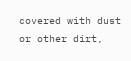covered with dust or other dirt,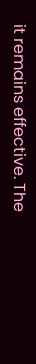it remains effective. The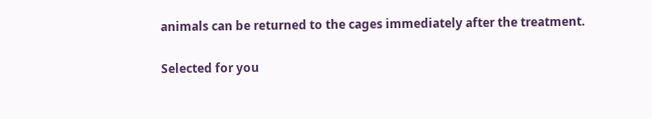animals can be returned to the cages immediately after the treatment.

Selected for you